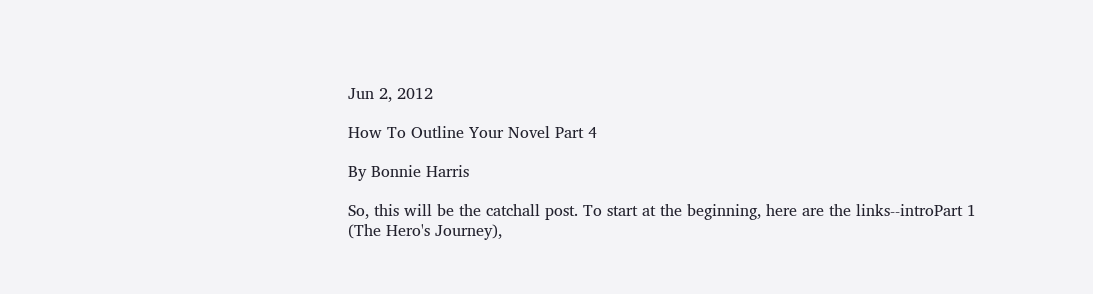Jun 2, 2012

How To Outline Your Novel Part 4

By Bonnie Harris

So, this will be the catchall post. To start at the beginning, here are the links--introPart 1 (The Hero's Journey),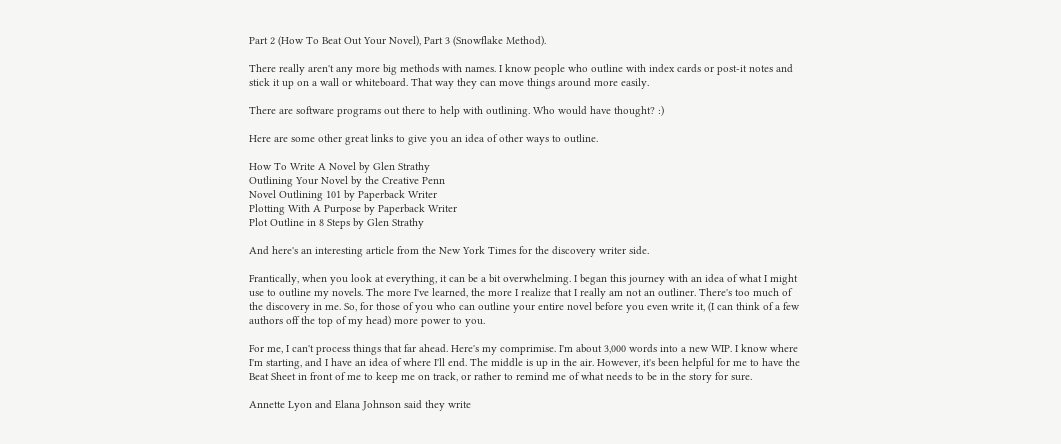Part 2 (How To Beat Out Your Novel), Part 3 (Snowflake Method).

There really aren't any more big methods with names. I know people who outline with index cards or post-it notes and stick it up on a wall or whiteboard. That way they can move things around more easily.

There are software programs out there to help with outlining. Who would have thought? :)

Here are some other great links to give you an idea of other ways to outline.

How To Write A Novel by Glen Strathy
Outlining Your Novel by the Creative Penn
Novel Outlining 101 by Paperback Writer
Plotting With A Purpose by Paperback Writer
Plot Outline in 8 Steps by Glen Strathy

And here's an interesting article from the New York Times for the discovery writer side.

Frantically, when you look at everything, it can be a bit overwhelming. I began this journey with an idea of what I might use to outline my novels. The more I've learned, the more I realize that I really am not an outliner. There's too much of the discovery in me. So, for those of you who can outline your entire novel before you even write it, (I can think of a few authors off the top of my head) more power to you.

For me, I can't process things that far ahead. Here's my comprimise. I'm about 3,000 words into a new WIP. I know where I'm starting, and I have an idea of where I'll end. The middle is up in the air. However, it's been helpful for me to have the Beat Sheet in front of me to keep me on track, or rather to remind me of what needs to be in the story for sure.

Annette Lyon and Elana Johnson said they write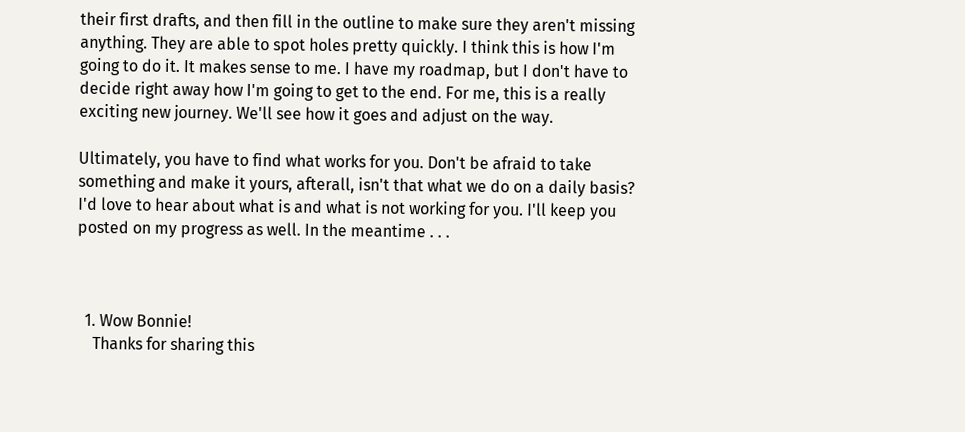their first drafts, and then fill in the outline to make sure they aren't missing anything. They are able to spot holes pretty quickly. I think this is how I'm going to do it. It makes sense to me. I have my roadmap, but I don't have to decide right away how I'm going to get to the end. For me, this is a really exciting new journey. We'll see how it goes and adjust on the way.

Ultimately, you have to find what works for you. Don't be afraid to take something and make it yours, afterall, isn't that what we do on a daily basis? I'd love to hear about what is and what is not working for you. I'll keep you posted on my progress as well. In the meantime . . .



  1. Wow Bonnie!
    Thanks for sharing this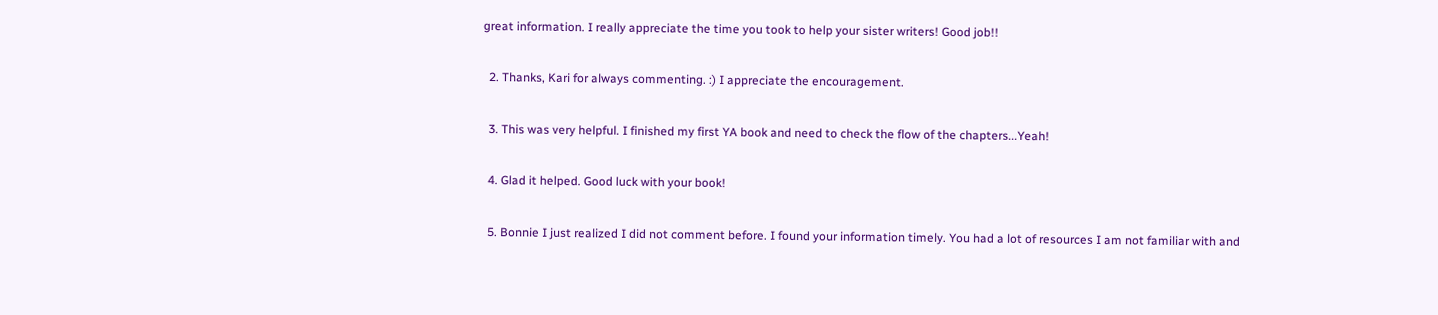great information. I really appreciate the time you took to help your sister writers! Good job!!

  2. Thanks, Kari for always commenting. :) I appreciate the encouragement.

  3. This was very helpful. I finished my first YA book and need to check the flow of the chapters...Yeah!

  4. Glad it helped. Good luck with your book!

  5. Bonnie I just realized I did not comment before. I found your information timely. You had a lot of resources I am not familiar with and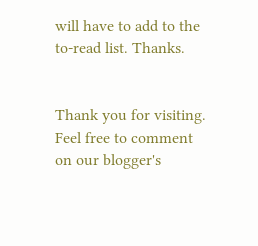will have to add to the to-read list. Thanks.


Thank you for visiting. Feel free to comment on our blogger's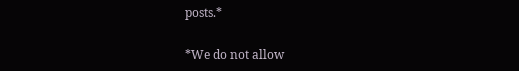posts.*

*We do not allow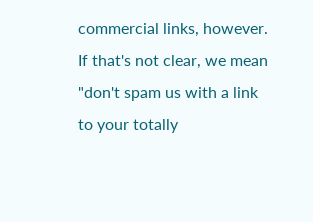commercial links, however. If that's not clear, we mean "don't spam us with a link to your totally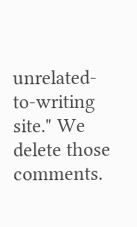unrelated-to-writing site." We delete those comments.